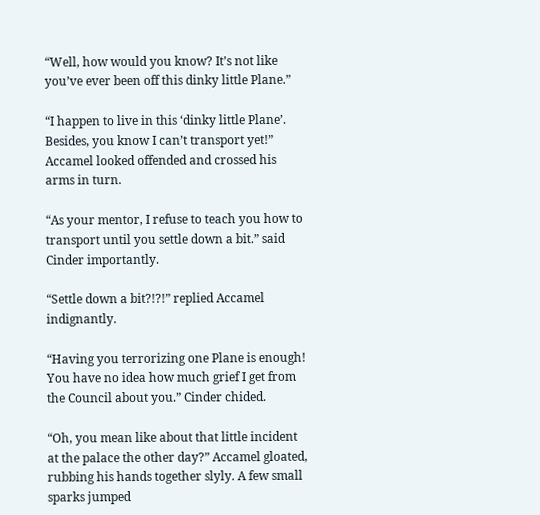“Well, how would you know? It’s not like you’ve ever been off this dinky little Plane.”

“I happen to live in this ‘dinky little Plane’. Besides, you know I can’t transport yet!” Accamel looked offended and crossed his arms in turn.

“As your mentor, I refuse to teach you how to transport until you settle down a bit.” said Cinder importantly.

“Settle down a bit?!?!” replied Accamel indignantly.

“Having you terrorizing one Plane is enough! You have no idea how much grief I get from the Council about you.” Cinder chided.

“Oh, you mean like about that little incident at the palace the other day?” Accamel gloated, rubbing his hands together slyly. A few small sparks jumped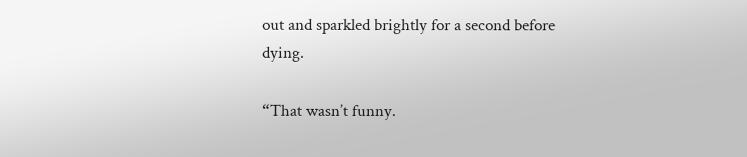out and sparkled brightly for a second before dying.

“That wasn’t funny.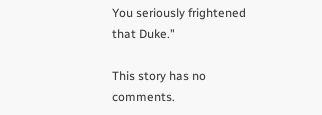You seriously frightened that Duke."

This story has no comments.